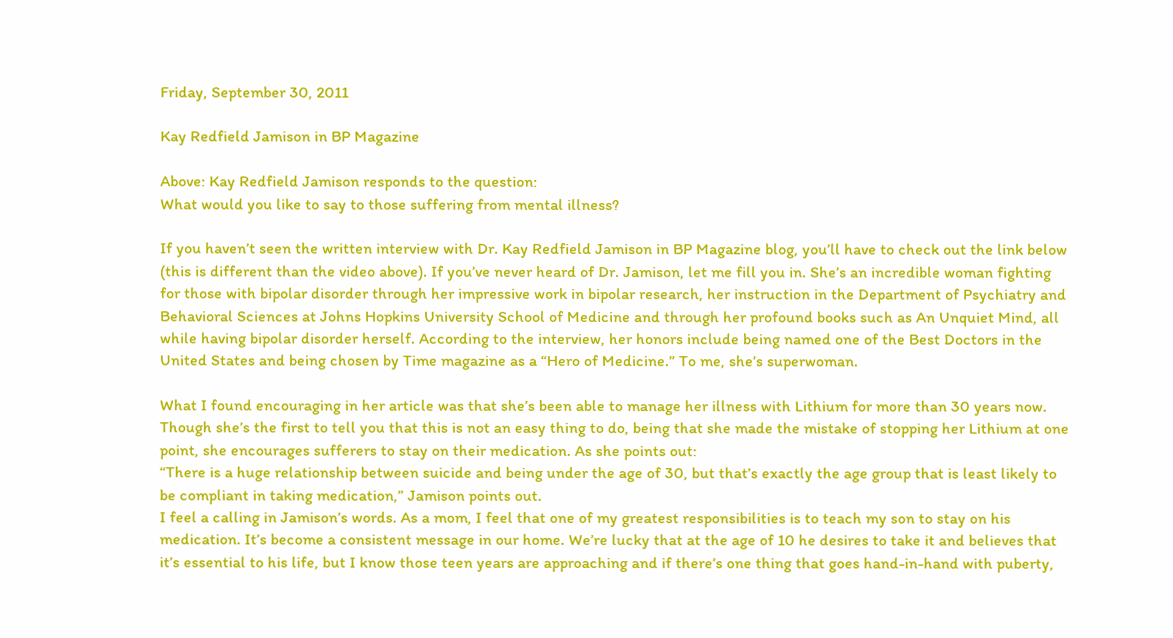Friday, September 30, 2011

Kay Redfield Jamison in BP Magazine

Above: Kay Redfield Jamison responds to the question:
What would you like to say to those suffering from mental illness?

If you haven’t seen the written interview with Dr. Kay Redfield Jamison in BP Magazine blog, you’ll have to check out the link below (this is different than the video above). If you’ve never heard of Dr. Jamison, let me fill you in. She’s an incredible woman fighting for those with bipolar disorder through her impressive work in bipolar research, her instruction in the Department of Psychiatry and Behavioral Sciences at Johns Hopkins University School of Medicine and through her profound books such as An Unquiet Mind, all while having bipolar disorder herself. According to the interview, her honors include being named one of the Best Doctors in the United States and being chosen by Time magazine as a “Hero of Medicine.” To me, she’s superwoman.

What I found encouraging in her article was that she’s been able to manage her illness with Lithium for more than 30 years now. Though she’s the first to tell you that this is not an easy thing to do, being that she made the mistake of stopping her Lithium at one point, she encourages sufferers to stay on their medication. As she points out:
“There is a huge relationship between suicide and being under the age of 30, but that’s exactly the age group that is least likely to be compliant in taking medication,” Jamison points out.
I feel a calling in Jamison’s words. As a mom, I feel that one of my greatest responsibilities is to teach my son to stay on his medication. It’s become a consistent message in our home. We’re lucky that at the age of 10 he desires to take it and believes that it’s essential to his life, but I know those teen years are approaching and if there’s one thing that goes hand-in-hand with puberty,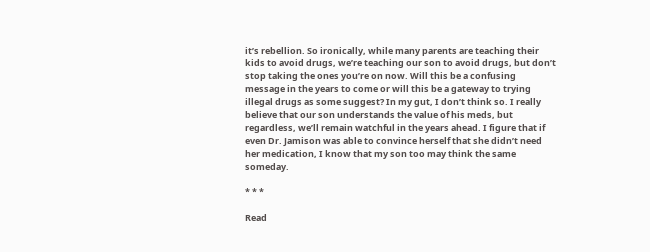it’s rebellion. So ironically, while many parents are teaching their kids to avoid drugs, we’re teaching our son to avoid drugs, but don’t stop taking the ones you’re on now. Will this be a confusing message in the years to come or will this be a gateway to trying illegal drugs as some suggest? In my gut, I don’t think so. I really believe that our son understands the value of his meds, but regardless, we’ll remain watchful in the years ahead. I figure that if even Dr. Jamison was able to convince herself that she didn’t need her medication, I know that my son too may think the same someday.

* * *

Read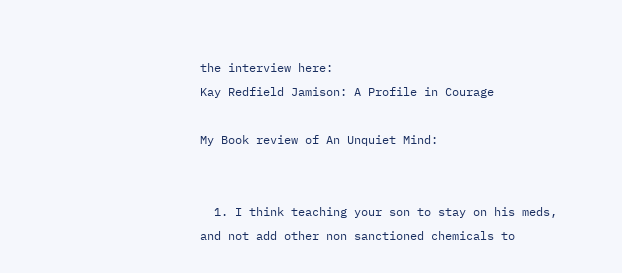the interview here:
Kay Redfield Jamison: A Profile in Courage

My Book review of An Unquiet Mind:


  1. I think teaching your son to stay on his meds, and not add other non sanctioned chemicals to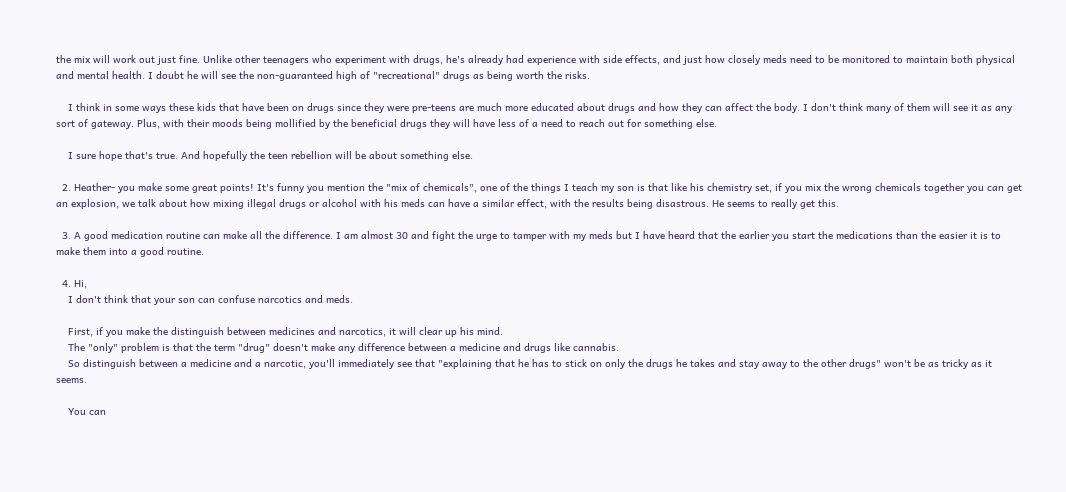the mix will work out just fine. Unlike other teenagers who experiment with drugs, he's already had experience with side effects, and just how closely meds need to be monitored to maintain both physical and mental health. I doubt he will see the non-guaranteed high of "recreational" drugs as being worth the risks.

    I think in some ways these kids that have been on drugs since they were pre-teens are much more educated about drugs and how they can affect the body. I don't think many of them will see it as any sort of gateway. Plus, with their moods being mollified by the beneficial drugs they will have less of a need to reach out for something else.

    I sure hope that's true. And hopefully the teen rebellion will be about something else.

  2. Heather- you make some great points! It's funny you mention the "mix of chemicals", one of the things I teach my son is that like his chemistry set, if you mix the wrong chemicals together you can get an explosion, we talk about how mixing illegal drugs or alcohol with his meds can have a similar effect, with the results being disastrous. He seems to really get this.

  3. A good medication routine can make all the difference. I am almost 30 and fight the urge to tamper with my meds but I have heard that the earlier you start the medications than the easier it is to make them into a good routine.

  4. Hi,
    I don't think that your son can confuse narcotics and meds.

    First, if you make the distinguish between medicines and narcotics, it will clear up his mind.
    The "only" problem is that the term "drug" doesn't make any difference between a medicine and drugs like cannabis.
    So distinguish between a medicine and a narcotic, you'll immediately see that "explaining that he has to stick on only the drugs he takes and stay away to the other drugs" won't be as tricky as it seems.

    You can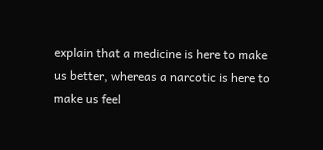explain that a medicine is here to make us better, whereas a narcotic is here to make us feel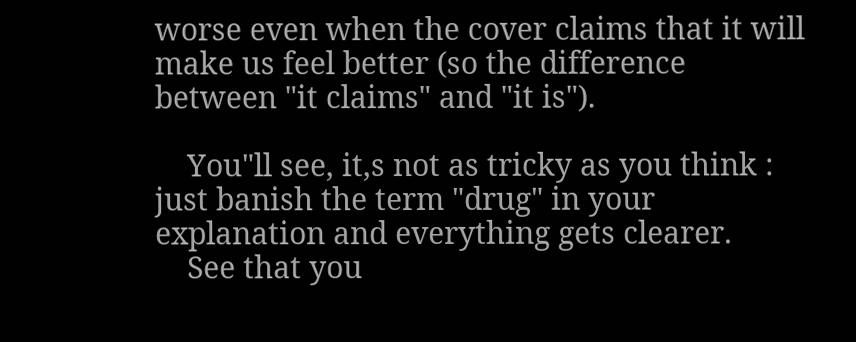worse even when the cover claims that it will make us feel better (so the difference between "it claims" and "it is").

    You"ll see, it,s not as tricky as you think : just banish the term "drug" in your explanation and everything gets clearer.
    See that you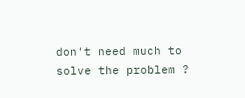don't need much to solve the problem ?